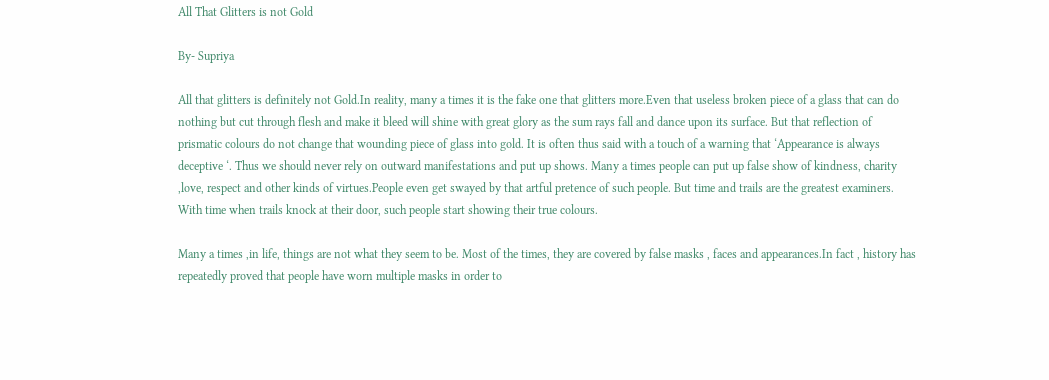All That Glitters is not Gold

By- Supriya

All that glitters is definitely not Gold.In reality, many a times it is the fake one that glitters more.Even that useless broken piece of a glass that can do nothing but cut through flesh and make it bleed will shine with great glory as the sum rays fall and dance upon its surface. But that reflection of prismatic colours do not change that wounding piece of glass into gold. It is often thus said with a touch of a warning that ‘Appearance is always deceptive ‘. Thus we should never rely on outward manifestations and put up shows. Many a times people can put up false show of kindness, charity ,love, respect and other kinds of virtues.People even get swayed by that artful pretence of such people. But time and trails are the greatest examiners. With time when trails knock at their door, such people start showing their true colours.

Many a times ,in life, things are not what they seem to be. Most of the times, they are covered by false masks , faces and appearances.In fact , history has repeatedly proved that people have worn multiple masks in order to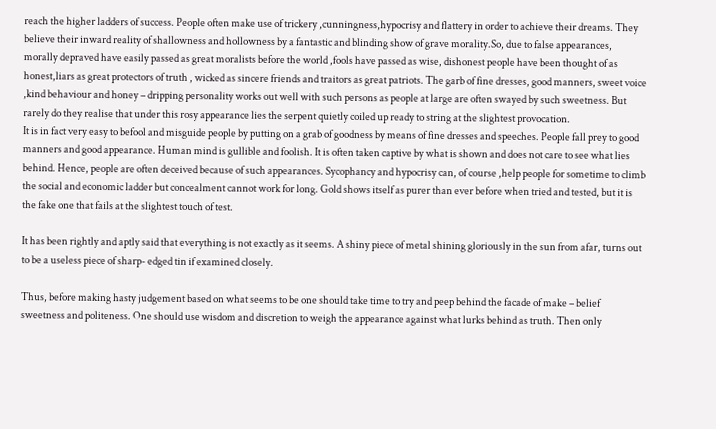reach the higher ladders of success. People often make use of trickery ,cunningness,hypocrisy and flattery in order to achieve their dreams. They believe their inward reality of shallowness and hollowness by a fantastic and blinding show of grave morality.So, due to false appearances, morally depraved have easily passed as great moralists before the world ,fools have passed as wise, dishonest people have been thought of as honest,liars as great protectors of truth , wicked as sincere friends and traitors as great patriots. The garb of fine dresses, good manners, sweet voice ,kind behaviour and honey – dripping personality works out well with such persons as people at large are often swayed by such sweetness. But rarely do they realise that under this rosy appearance lies the serpent quietly coiled up ready to string at the slightest provocation.
It is in fact very easy to befool and misguide people by putting on a grab of goodness by means of fine dresses and speeches. People fall prey to good manners and good appearance. Human mind is gullible and foolish. It is often taken captive by what is shown and does not care to see what lies behind. Hence, people are often deceived because of such appearances. Sycophancy and hypocrisy can, of course ,help people for sometime to climb the social and economic ladder but concealment cannot work for long. Gold shows itself as purer than ever before when tried and tested, but it is the fake one that fails at the slightest touch of test.

It has been rightly and aptly said that everything is not exactly as it seems. A shiny piece of metal shining gloriously in the sun from afar, turns out to be a useless piece of sharp- edged tin if examined closely.

Thus, before making hasty judgement based on what seems to be one should take time to try and peep behind the facade of make – belief sweetness and politeness. One should use wisdom and discretion to weigh the appearance against what lurks behind as truth. Then only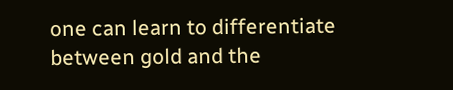one can learn to differentiate between gold and the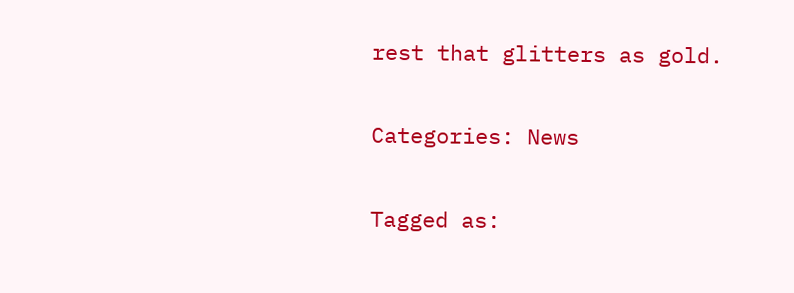rest that glitters as gold.

Categories: News

Tagged as: